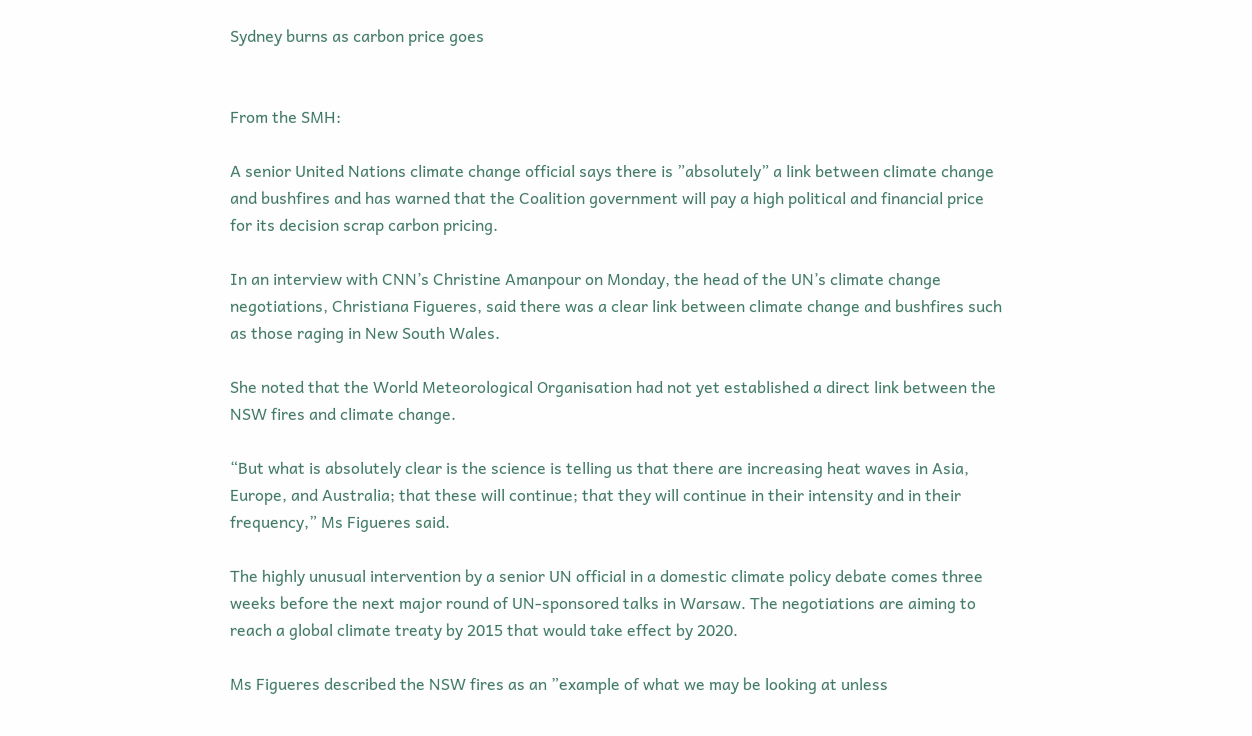Sydney burns as carbon price goes


From the SMH:

A senior United Nations climate change official says there is ”absolutely” a link between climate change and bushfires and has warned that the Coalition government will pay a high political and financial price for its decision scrap carbon pricing.

In an interview with CNN’s Christine Amanpour on Monday, the head of the UN’s climate change negotiations, Christiana Figueres, said there was a clear link between climate change and bushfires such as those raging in New South Wales.

She noted that the World Meteorological Organisation had not yet established a direct link between the NSW fires and climate change.

“But what is absolutely clear is the science is telling us that there are increasing heat waves in Asia, Europe, and Australia; that these will continue; that they will continue in their intensity and in their frequency,” Ms Figueres said.

The highly unusual intervention by a senior UN official in a domestic climate policy debate comes three weeks before the next major round of UN-sponsored talks in Warsaw. The negotiations are aiming to reach a global climate treaty by 2015 that would take effect by 2020.

Ms Figueres described the NSW fires as an ”example of what we may be looking at unless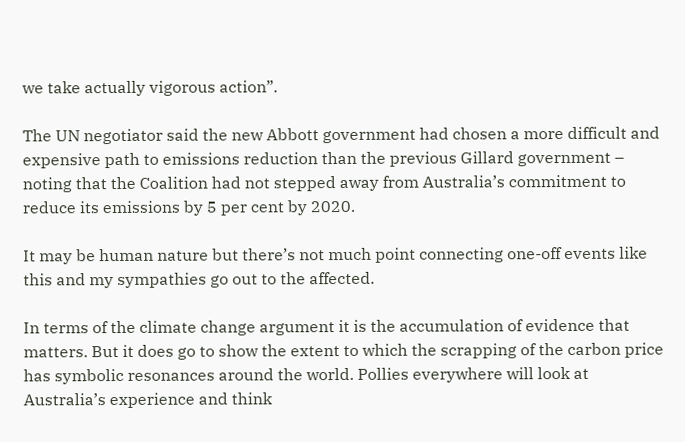we take actually vigorous action”.

The UN negotiator said the new Abbott government had chosen a more difficult and expensive path to emissions reduction than the previous Gillard government – noting that the Coalition had not stepped away from Australia’s commitment to reduce its emissions by 5 per cent by 2020.

It may be human nature but there’s not much point connecting one-off events like this and my sympathies go out to the affected.

In terms of the climate change argument it is the accumulation of evidence that matters. But it does go to show the extent to which the scrapping of the carbon price has symbolic resonances around the world. Pollies everywhere will look at Australia’s experience and think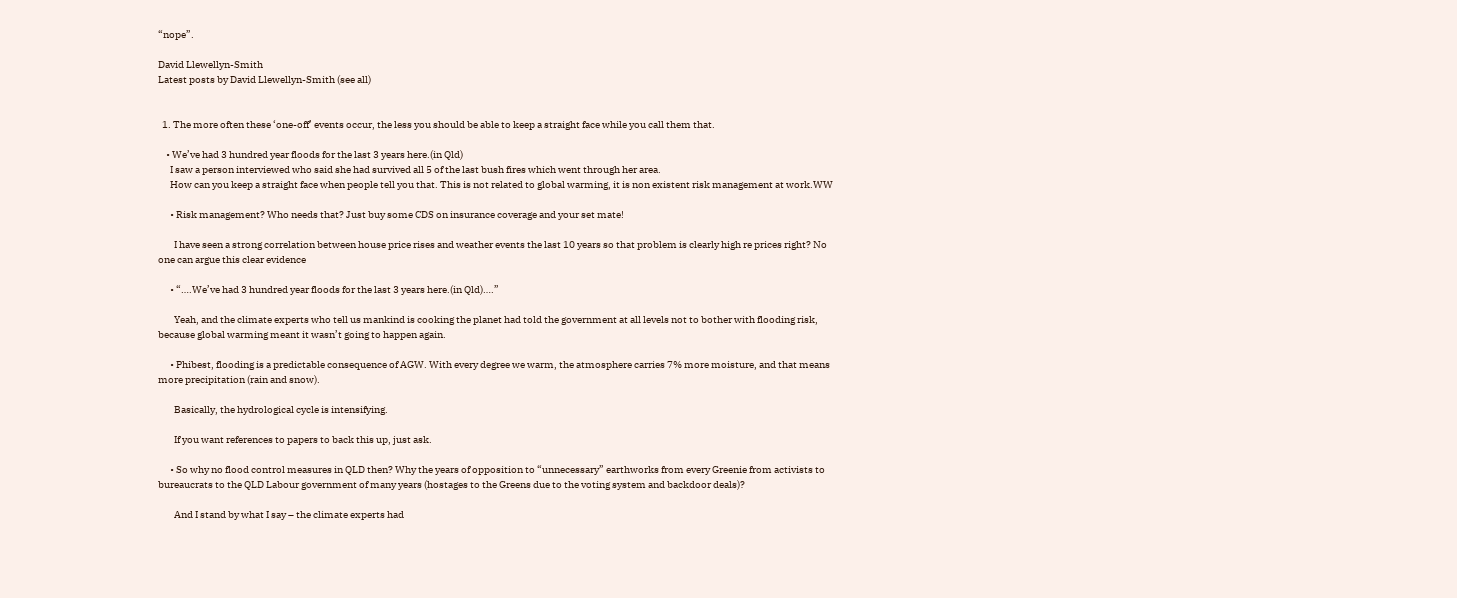“nope”.

David Llewellyn-Smith
Latest posts by David Llewellyn-Smith (see all)


  1. The more often these ‘one-off’ events occur, the less you should be able to keep a straight face while you call them that.

    • We’ve had 3 hundred year floods for the last 3 years here.(in Qld)
      I saw a person interviewed who said she had survived all 5 of the last bush fires which went through her area.
      How can you keep a straight face when people tell you that. This is not related to global warming, it is non existent risk management at work.WW

      • Risk management? Who needs that? Just buy some CDS on insurance coverage and your set mate!

        I have seen a strong correlation between house price rises and weather events the last 10 years so that problem is clearly high re prices right? No one can argue this clear evidence

      • “….We’ve had 3 hundred year floods for the last 3 years here.(in Qld)….”

        Yeah, and the climate experts who tell us mankind is cooking the planet had told the government at all levels not to bother with flooding risk, because global warming meant it wasn’t going to happen again.

      • Phibest, flooding is a predictable consequence of AGW. With every degree we warm, the atmosphere carries 7% more moisture, and that means more precipitation (rain and snow).

        Basically, the hydrological cycle is intensifying.

        If you want references to papers to back this up, just ask.

      • So why no flood control measures in QLD then? Why the years of opposition to “unnecessary” earthworks from every Greenie from activists to bureaucrats to the QLD Labour government of many years (hostages to the Greens due to the voting system and backdoor deals)?

        And I stand by what I say – the climate experts had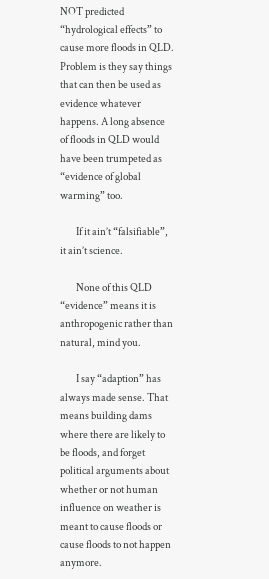NOT predicted “hydrological effects” to cause more floods in QLD. Problem is they say things that can then be used as evidence whatever happens. A long absence of floods in QLD would have been trumpeted as “evidence of global warming” too.

        If it ain’t “falsifiable”, it ain’t science.

        None of this QLD “evidence” means it is anthropogenic rather than natural, mind you.

        I say “adaption” has always made sense. That means building dams where there are likely to be floods, and forget political arguments about whether or not human influence on weather is meant to cause floods or cause floods to not happen anymore.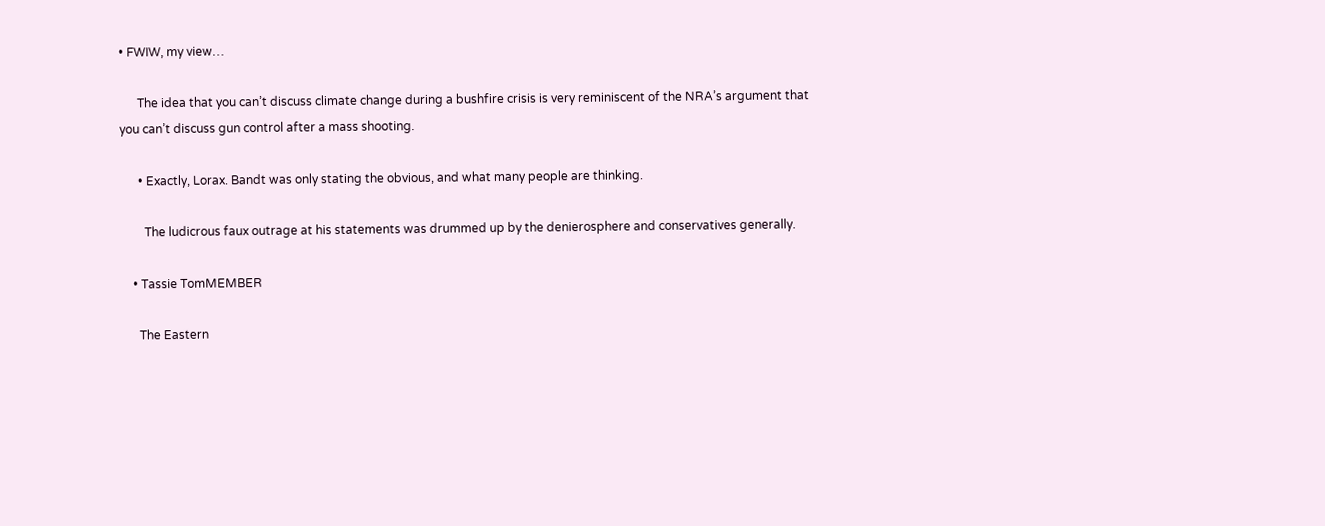• FWIW, my view…

      The idea that you can’t discuss climate change during a bushfire crisis is very reminiscent of the NRA’s argument that you can’t discuss gun control after a mass shooting.

      • Exactly, Lorax. Bandt was only stating the obvious, and what many people are thinking.

        The ludicrous faux outrage at his statements was drummed up by the denierosphere and conservatives generally.

    • Tassie TomMEMBER

      The Eastern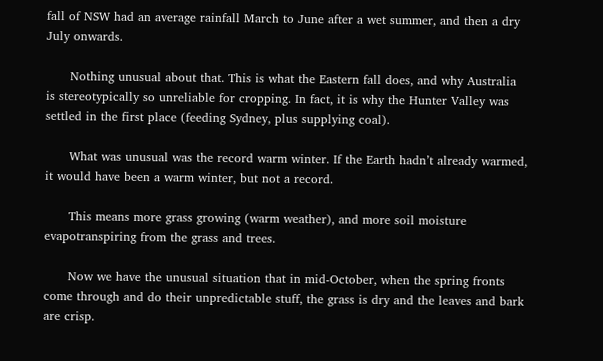fall of NSW had an average rainfall March to June after a wet summer, and then a dry July onwards.

      Nothing unusual about that. This is what the Eastern fall does, and why Australia is stereotypically so unreliable for cropping. In fact, it is why the Hunter Valley was settled in the first place (feeding Sydney, plus supplying coal).

      What was unusual was the record warm winter. If the Earth hadn’t already warmed, it would have been a warm winter, but not a record.

      This means more grass growing (warm weather), and more soil moisture evapotranspiring from the grass and trees.

      Now we have the unusual situation that in mid-October, when the spring fronts come through and do their unpredictable stuff, the grass is dry and the leaves and bark are crisp.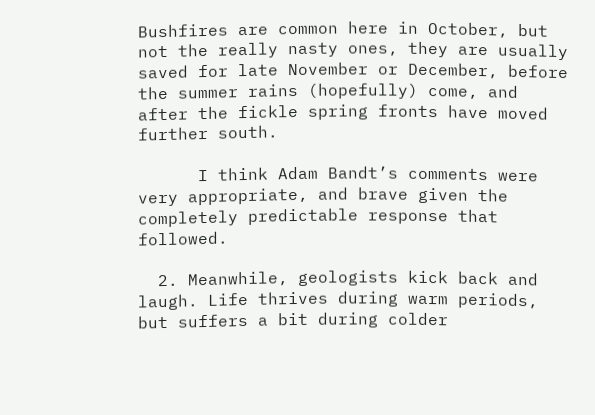Bushfires are common here in October, but not the really nasty ones, they are usually saved for late November or December, before the summer rains (hopefully) come, and after the fickle spring fronts have moved further south.

      I think Adam Bandt’s comments were very appropriate, and brave given the completely predictable response that followed.

  2. Meanwhile, geologists kick back and laugh. Life thrives during warm periods, but suffers a bit during colder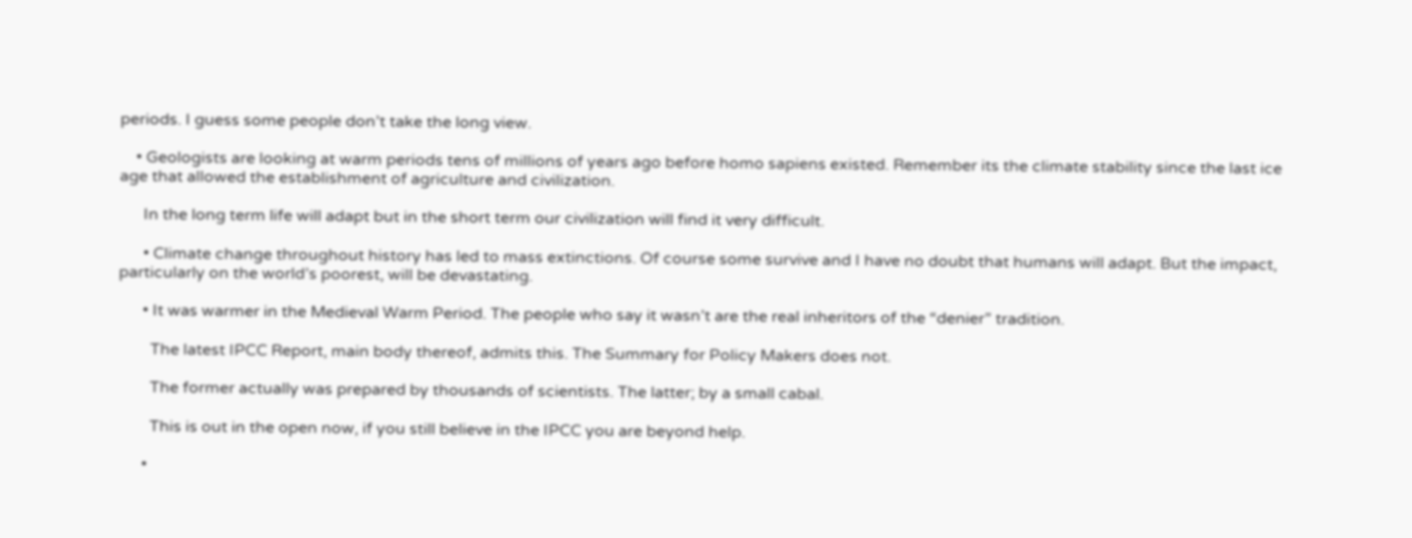periods. I guess some people don’t take the long view.

    • Geologists are looking at warm periods tens of millions of years ago before homo sapiens existed. Remember its the climate stability since the last ice age that allowed the establishment of agriculture and civilization.

      In the long term life will adapt but in the short term our civilization will find it very difficult.

      • Climate change throughout history has led to mass extinctions. Of course some survive and I have no doubt that humans will adapt. But the impact, particularly on the world’s poorest, will be devastating.

      • It was warmer in the Medieval Warm Period. The people who say it wasn’t are the real inheritors of the “denier” tradition.

        The latest IPCC Report, main body thereof, admits this. The Summary for Policy Makers does not.

        The former actually was prepared by thousands of scientists. The latter; by a small cabal.

        This is out in the open now, if you still believe in the IPCC you are beyond help.

      •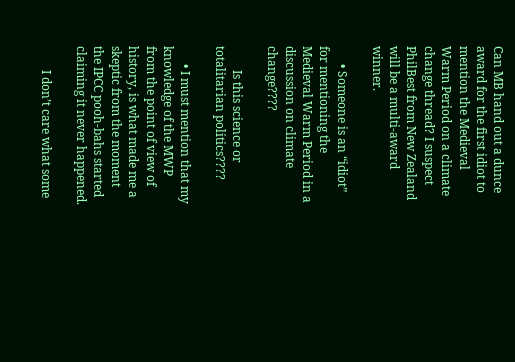Can MB hand out a dunce award for the first idiot to mention the Medieval Warm Period on a climate change thread? I suspect PhilBest from New Zealand will be a multi-award winner.

      • Someone is an “idiot” for mentioning the Medieval Warm Period in a discussion on climate change????

        Is this science or totalitarian politics????

      • I must mention that my knowledge of the MWP from the point of view of history, is what made me a skeptic from the moment the IPCC pooh-bahs started claiming it never happened.

        I don’t care what some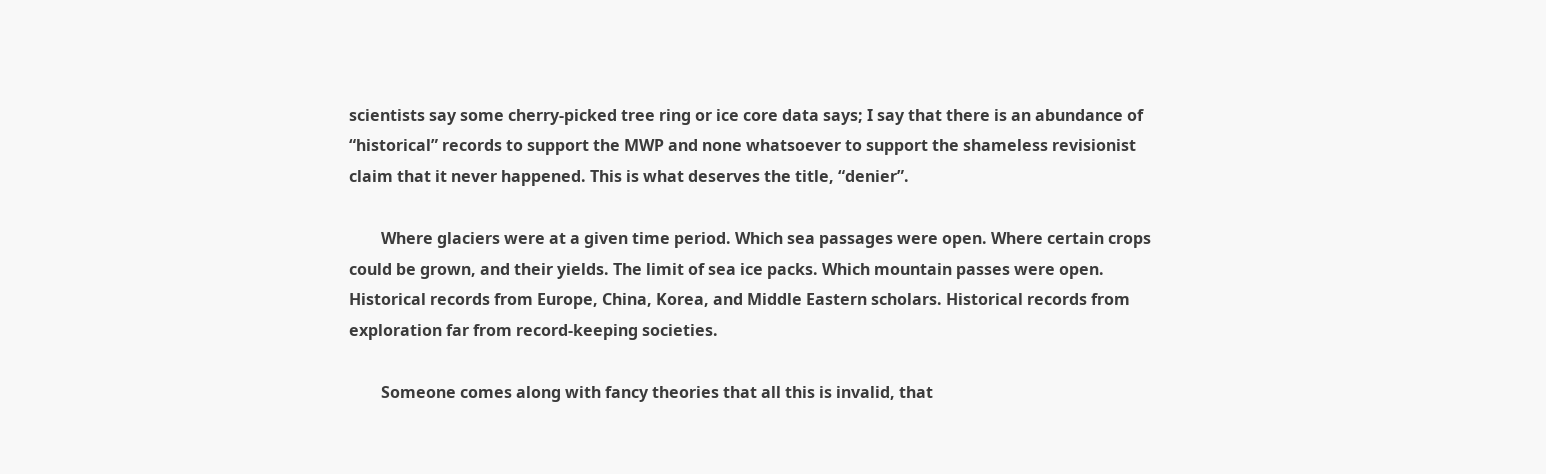scientists say some cherry-picked tree ring or ice core data says; I say that there is an abundance of “historical” records to support the MWP and none whatsoever to support the shameless revisionist claim that it never happened. This is what deserves the title, “denier”.

        Where glaciers were at a given time period. Which sea passages were open. Where certain crops could be grown, and their yields. The limit of sea ice packs. Which mountain passes were open. Historical records from Europe, China, Korea, and Middle Eastern scholars. Historical records from exploration far from record-keeping societies.

        Someone comes along with fancy theories that all this is invalid, that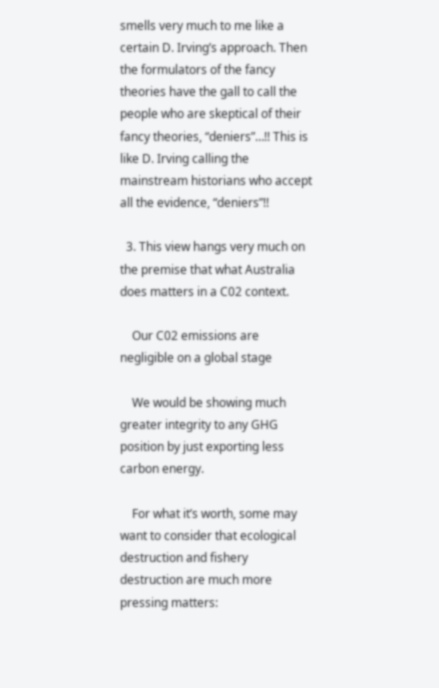smells very much to me like a certain D. Irving’s approach. Then the formulators of the fancy theories have the gall to call the people who are skeptical of their fancy theories, “deniers”…!! This is like D. Irving calling the mainstream historians who accept all the evidence, “deniers”!!

  3. This view hangs very much on the premise that what Australia does matters in a C02 context.

    Our C02 emissions are negligible on a global stage

    We would be showing much greater integrity to any GHG position by just exporting less carbon energy.

    For what it’s worth, some may want to consider that ecological destruction and fishery destruction are much more pressing matters: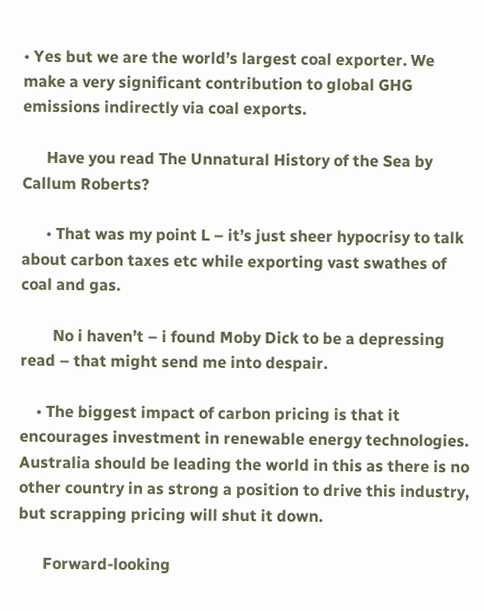• Yes but we are the world’s largest coal exporter. We make a very significant contribution to global GHG emissions indirectly via coal exports.

      Have you read The Unnatural History of the Sea by Callum Roberts?

      • That was my point L – it’s just sheer hypocrisy to talk about carbon taxes etc while exporting vast swathes of coal and gas.

        No i haven’t – i found Moby Dick to be a depressing read – that might send me into despair.

    • The biggest impact of carbon pricing is that it encourages investment in renewable energy technologies. Australia should be leading the world in this as there is no other country in as strong a position to drive this industry, but scrapping pricing will shut it down.

      Forward-looking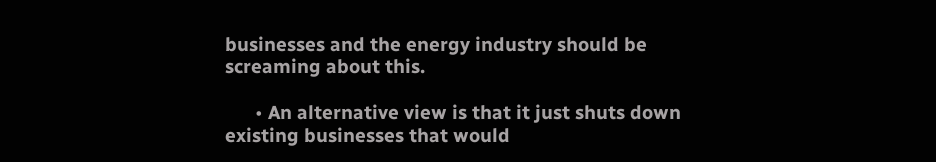businesses and the energy industry should be screaming about this.

      • An alternative view is that it just shuts down existing businesses that would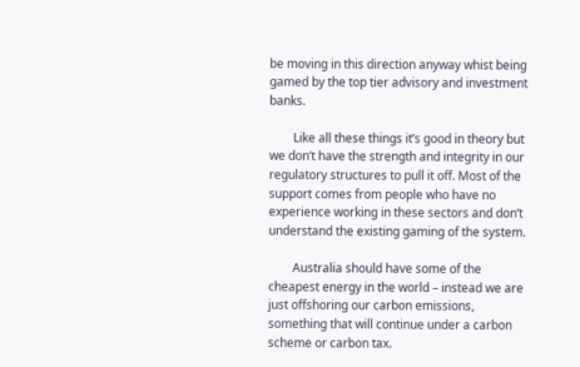be moving in this direction anyway whist being gamed by the top tier advisory and investment banks.

        Like all these things it’s good in theory but we don’t have the strength and integrity in our regulatory structures to pull it off. Most of the support comes from people who have no experience working in these sectors and don’t understand the existing gaming of the system.

        Australia should have some of the cheapest energy in the world – instead we are just offshoring our carbon emissions, something that will continue under a carbon scheme or carbon tax.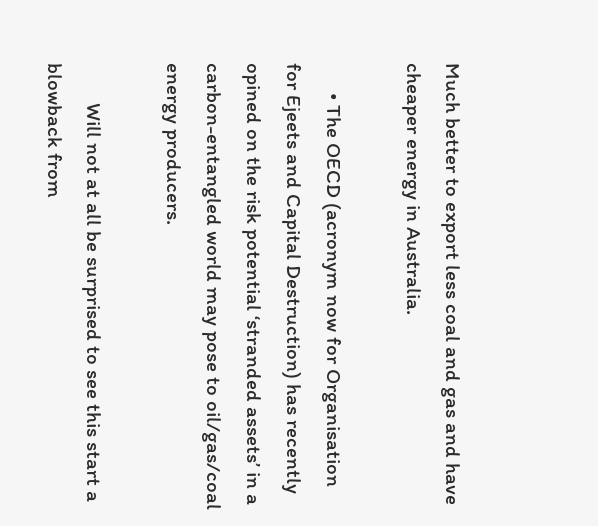Much better to export less coal and gas and have cheaper energy in Australia.

      • The OECD (acronym now for Organisation for Ejeets and Capital Destruction) has recently opined on the risk potential ‘stranded assets’ in a carbon-entangled world may pose to oil/gas/coal energy producers.

        Will not at all be surprised to see this start a blowback from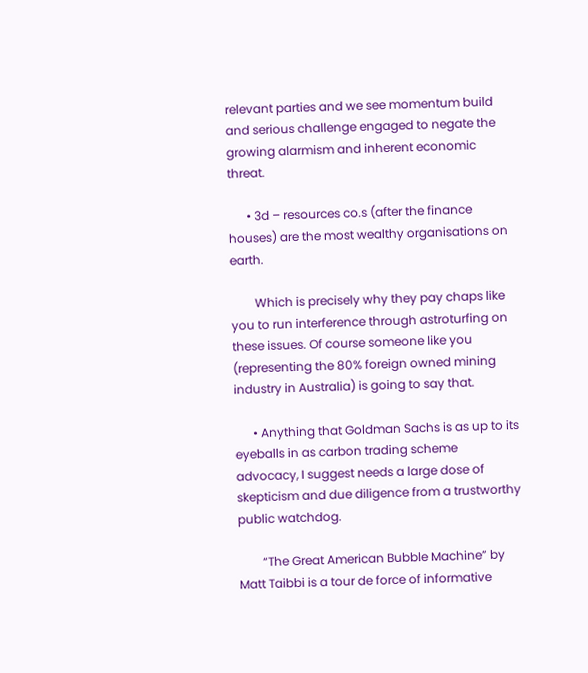relevant parties and we see momentum build and serious challenge engaged to negate the growing alarmism and inherent economic threat.

      • 3d – resources co.s (after the finance houses) are the most wealthy organisations on earth.

        Which is precisely why they pay chaps like you to run interference through astroturfing on these issues. Of course someone like you (representing the 80% foreign owned mining industry in Australia) is going to say that.

      • Anything that Goldman Sachs is as up to its eyeballs in as carbon trading scheme advocacy, I suggest needs a large dose of skepticism and due diligence from a trustworthy public watchdog.

        “The Great American Bubble Machine” by Matt Taibbi is a tour de force of informative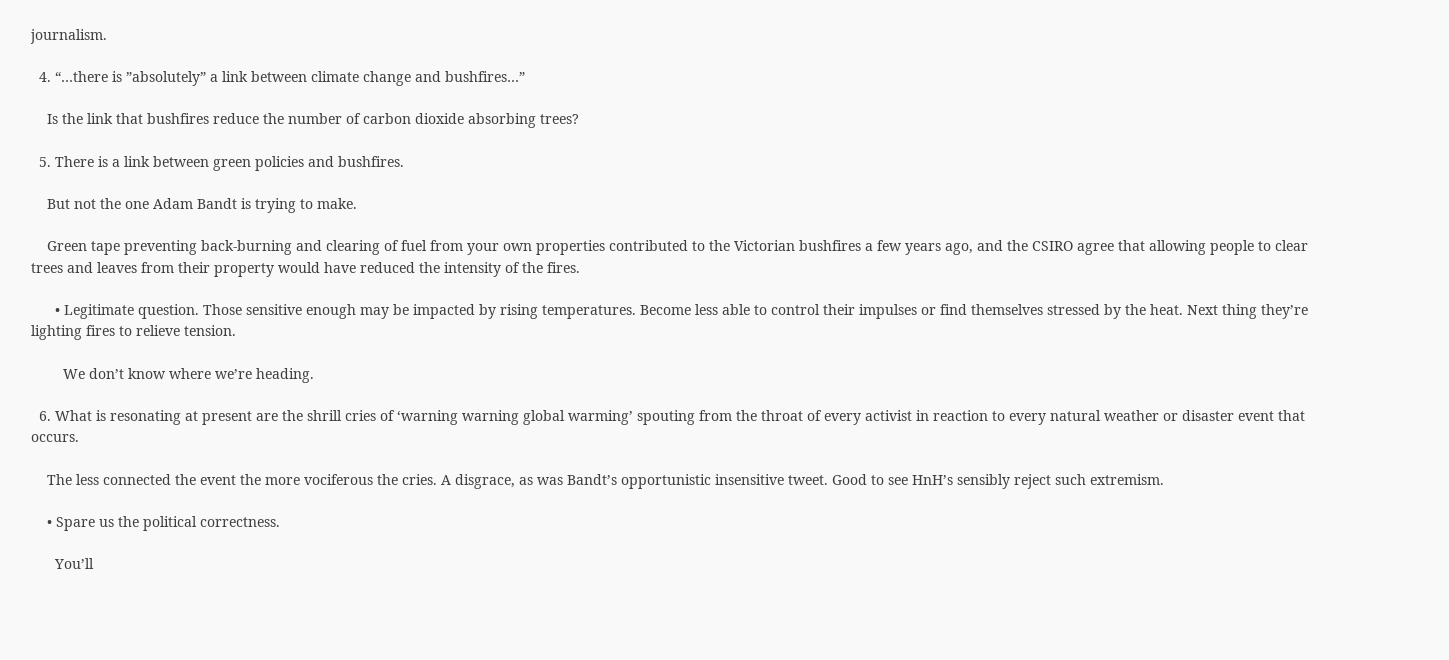journalism.

  4. “…there is ”absolutely” a link between climate change and bushfires…”

    Is the link that bushfires reduce the number of carbon dioxide absorbing trees?

  5. There is a link between green policies and bushfires.

    But not the one Adam Bandt is trying to make.

    Green tape preventing back-burning and clearing of fuel from your own properties contributed to the Victorian bushfires a few years ago, and the CSIRO agree that allowing people to clear trees and leaves from their property would have reduced the intensity of the fires.

      • Legitimate question. Those sensitive enough may be impacted by rising temperatures. Become less able to control their impulses or find themselves stressed by the heat. Next thing they’re lighting fires to relieve tension.

        We don’t know where we’re heading.

  6. What is resonating at present are the shrill cries of ‘warning warning global warming’ spouting from the throat of every activist in reaction to every natural weather or disaster event that occurs.

    The less connected the event the more vociferous the cries. A disgrace, as was Bandt’s opportunistic insensitive tweet. Good to see HnH’s sensibly reject such extremism.

    • Spare us the political correctness.

      You’ll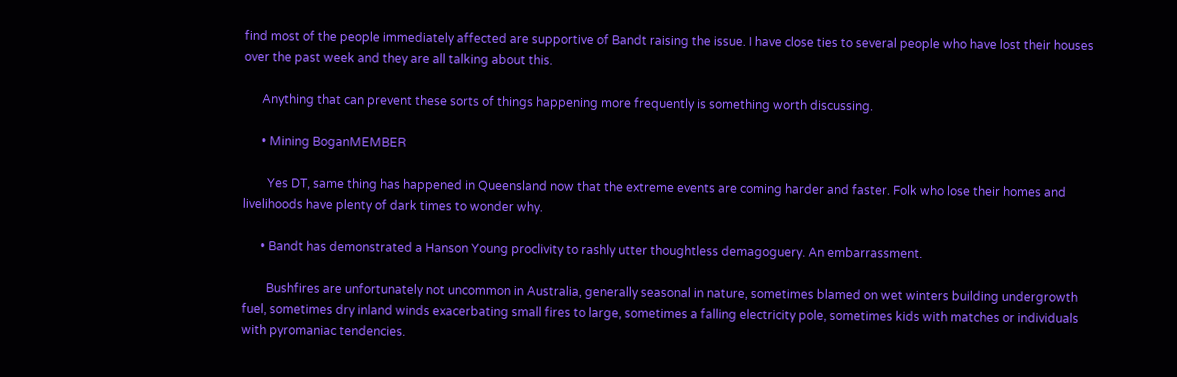find most of the people immediately affected are supportive of Bandt raising the issue. I have close ties to several people who have lost their houses over the past week and they are all talking about this.

      Anything that can prevent these sorts of things happening more frequently is something worth discussing.

      • Mining BoganMEMBER

        Yes DT, same thing has happened in Queensland now that the extreme events are coming harder and faster. Folk who lose their homes and livelihoods have plenty of dark times to wonder why.

      • Bandt has demonstrated a Hanson Young proclivity to rashly utter thoughtless demagoguery. An embarrassment.

        Bushfires are unfortunately not uncommon in Australia, generally seasonal in nature, sometimes blamed on wet winters building undergrowth fuel, sometimes dry inland winds exacerbating small fires to large, sometimes a falling electricity pole, sometimes kids with matches or individuals with pyromaniac tendencies.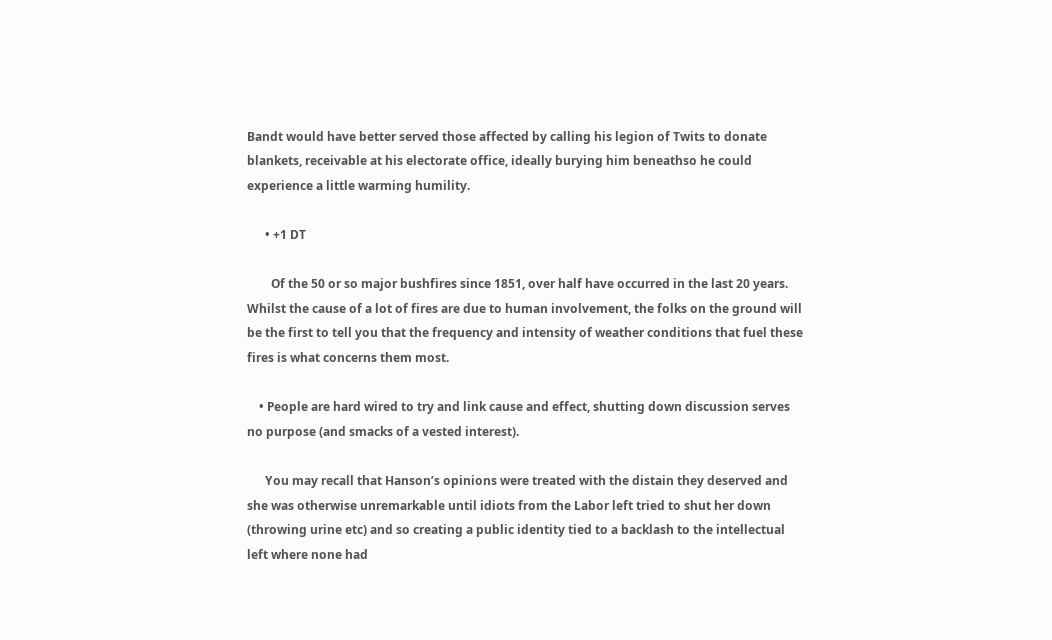Bandt would have better served those affected by calling his legion of Twits to donate blankets, receivable at his electorate office, ideally burying him beneathso he could experience a little warming humility.

      • +1 DT

        Of the 50 or so major bushfires since 1851, over half have occurred in the last 20 years. Whilst the cause of a lot of fires are due to human involvement, the folks on the ground will be the first to tell you that the frequency and intensity of weather conditions that fuel these fires is what concerns them most.

    • People are hard wired to try and link cause and effect, shutting down discussion serves no purpose (and smacks of a vested interest).

      You may recall that Hanson’s opinions were treated with the distain they deserved and she was otherwise unremarkable until idiots from the Labor left tried to shut her down (throwing urine etc) and so creating a public identity tied to a backlash to the intellectual left where none had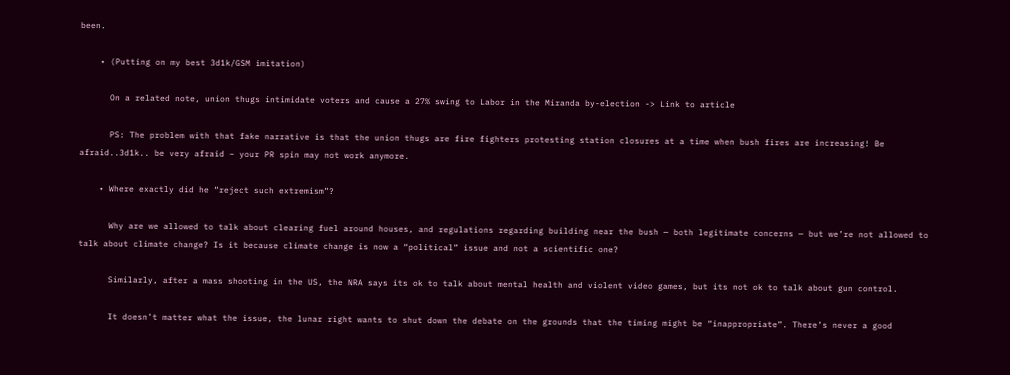been.

    • (Putting on my best 3d1k/GSM imitation)

      On a related note, union thugs intimidate voters and cause a 27% swing to Labor in the Miranda by-election -> Link to article

      PS: The problem with that fake narrative is that the union thugs are fire fighters protesting station closures at a time when bush fires are increasing! Be afraid..3d1k.. be very afraid – your PR spin may not work anymore.

    • Where exactly did he “reject such extremism”?

      Why are we allowed to talk about clearing fuel around houses, and regulations regarding building near the bush — both legitimate concerns — but we’re not allowed to talk about climate change? Is it because climate change is now a “political” issue and not a scientific one?

      Similarly, after a mass shooting in the US, the NRA says its ok to talk about mental health and violent video games, but its not ok to talk about gun control.

      It doesn’t matter what the issue, the lunar right wants to shut down the debate on the grounds that the timing might be “inappropriate”. There’s never a good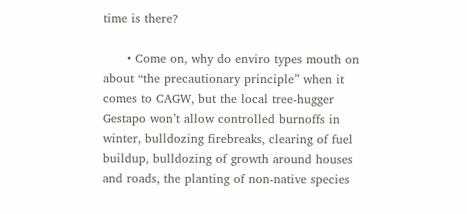time is there?

      • Come on, why do enviro types mouth on about “the precautionary principle” when it comes to CAGW, but the local tree-hugger Gestapo won’t allow controlled burnoffs in winter, bulldozing firebreaks, clearing of fuel buildup, bulldozing of growth around houses and roads, the planting of non-native species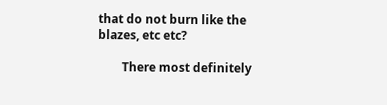that do not burn like the blazes, etc etc?

        There most definitely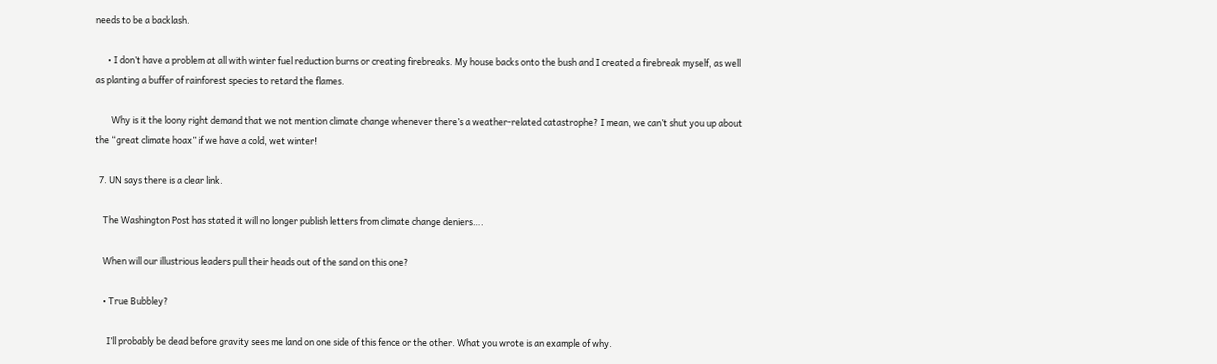needs to be a backlash.

      • I don’t have a problem at all with winter fuel reduction burns or creating firebreaks. My house backs onto the bush and I created a firebreak myself, as well as planting a buffer of rainforest species to retard the flames.

        Why is it the loony right demand that we not mention climate change whenever there’s a weather-related catastrophe? I mean, we can’t shut you up about the “great climate hoax” if we have a cold, wet winter!

  7. UN says there is a clear link.

    The Washington Post has stated it will no longer publish letters from climate change deniers….

    When will our illustrious leaders pull their heads out of the sand on this one?

    • True Bubbley?

      I’ll probably be dead before gravity sees me land on one side of this fence or the other. What you wrote is an example of why.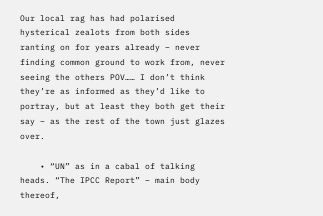Our local rag has had polarised hysterical zealots from both sides ranting on for years already – never finding common ground to work from, never seeing the others POV…… I don’t think they’re as informed as they’d like to portray, but at least they both get their say – as the rest of the town just glazes over.

    • “UN” as in a cabal of talking heads. “The IPCC Report” – main body thereof,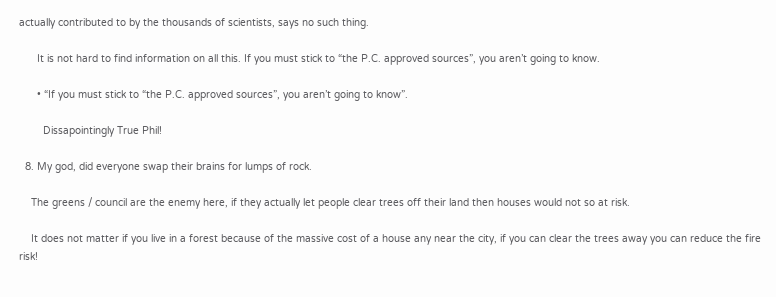actually contributed to by the thousands of scientists, says no such thing.

      It is not hard to find information on all this. If you must stick to “the P.C. approved sources”, you aren’t going to know.

      • “If you must stick to “the P.C. approved sources”, you aren’t going to know”.

        Dissapointingly True Phil!

  8. My god, did everyone swap their brains for lumps of rock.

    The greens / council are the enemy here, if they actually let people clear trees off their land then houses would not so at risk.

    It does not matter if you live in a forest because of the massive cost of a house any near the city, if you can clear the trees away you can reduce the fire risk!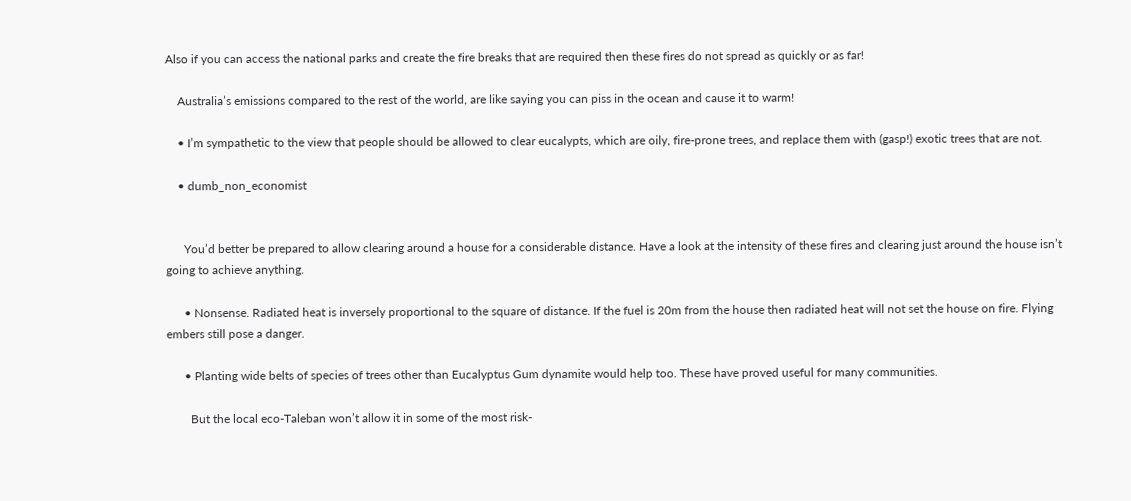Also if you can access the national parks and create the fire breaks that are required then these fires do not spread as quickly or as far!

    Australia’s emissions compared to the rest of the world, are like saying you can piss in the ocean and cause it to warm!

    • I’m sympathetic to the view that people should be allowed to clear eucalypts, which are oily, fire-prone trees, and replace them with (gasp!) exotic trees that are not.

    • dumb_non_economist


      You’d better be prepared to allow clearing around a house for a considerable distance. Have a look at the intensity of these fires and clearing just around the house isn’t going to achieve anything.

      • Nonsense. Radiated heat is inversely proportional to the square of distance. If the fuel is 20m from the house then radiated heat will not set the house on fire. Flying embers still pose a danger.

      • Planting wide belts of species of trees other than Eucalyptus Gum dynamite would help too. These have proved useful for many communities.

        But the local eco-Taleban won’t allow it in some of the most risk-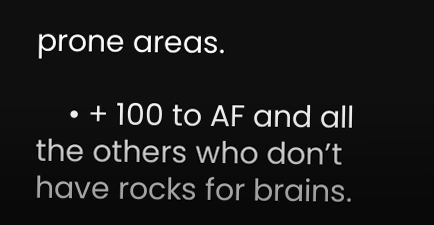prone areas.

    • + 100 to AF and all the others who don’t have rocks for brains.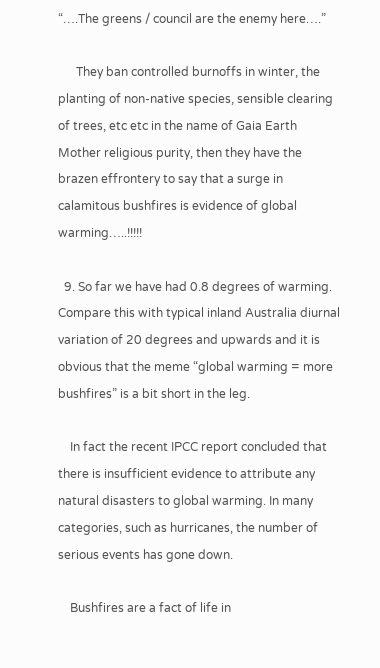“….The greens / council are the enemy here….”

      They ban controlled burnoffs in winter, the planting of non-native species, sensible clearing of trees, etc etc in the name of Gaia Earth Mother religious purity, then they have the brazen effrontery to say that a surge in calamitous bushfires is evidence of global warming…..!!!!!

  9. So far we have had 0.8 degrees of warming. Compare this with typical inland Australia diurnal variation of 20 degrees and upwards and it is obvious that the meme “global warming = more bushfires” is a bit short in the leg.

    In fact the recent IPCC report concluded that there is insufficient evidence to attribute any natural disasters to global warming. In many categories, such as hurricanes, the number of serious events has gone down.

    Bushfires are a fact of life in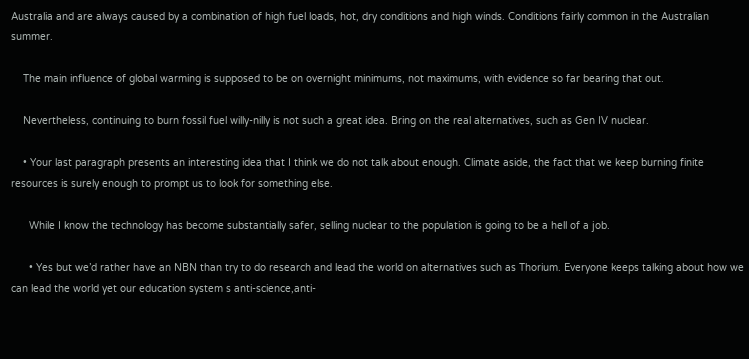Australia and are always caused by a combination of high fuel loads, hot, dry conditions and high winds. Conditions fairly common in the Australian summer.

    The main influence of global warming is supposed to be on overnight minimums, not maximums, with evidence so far bearing that out.

    Nevertheless, continuing to burn fossil fuel willy-nilly is not such a great idea. Bring on the real alternatives, such as Gen IV nuclear.

    • Your last paragraph presents an interesting idea that I think we do not talk about enough. Climate aside, the fact that we keep burning finite resources is surely enough to prompt us to look for something else.

      While I know the technology has become substantially safer, selling nuclear to the population is going to be a hell of a job.

      • Yes but we’d rather have an NBN than try to do research and lead the world on alternatives such as Thorium. Everyone keeps talking about how we can lead the world yet our education system s anti-science,anti-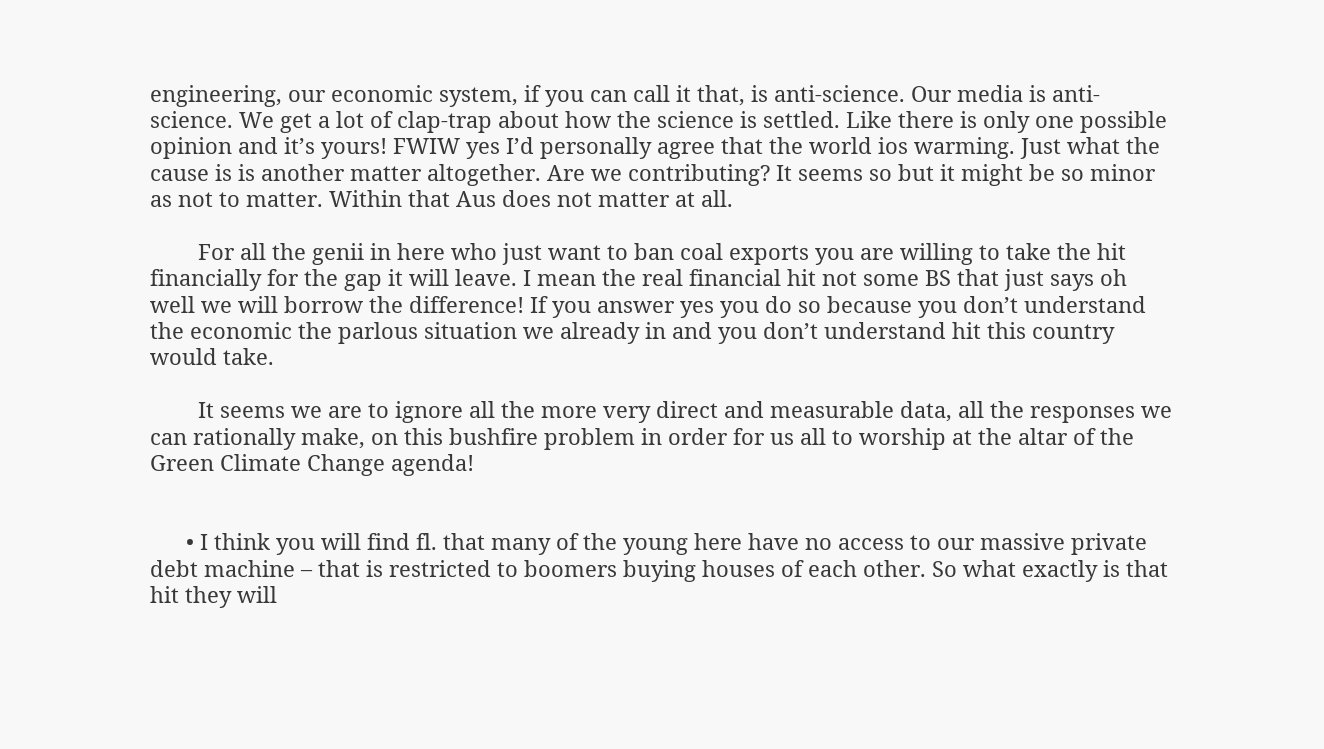engineering, our economic system, if you can call it that, is anti-science. Our media is anti-science. We get a lot of clap-trap about how the science is settled. Like there is only one possible opinion and it’s yours! FWIW yes I’d personally agree that the world ios warming. Just what the cause is is another matter altogether. Are we contributing? It seems so but it might be so minor as not to matter. Within that Aus does not matter at all.

        For all the genii in here who just want to ban coal exports you are willing to take the hit financially for the gap it will leave. I mean the real financial hit not some BS that just says oh well we will borrow the difference! If you answer yes you do so because you don’t understand the economic the parlous situation we already in and you don’t understand hit this country would take.

        It seems we are to ignore all the more very direct and measurable data, all the responses we can rationally make, on this bushfire problem in order for us all to worship at the altar of the Green Climate Change agenda!


      • I think you will find fl. that many of the young here have no access to our massive private debt machine – that is restricted to boomers buying houses of each other. So what exactly is that hit they will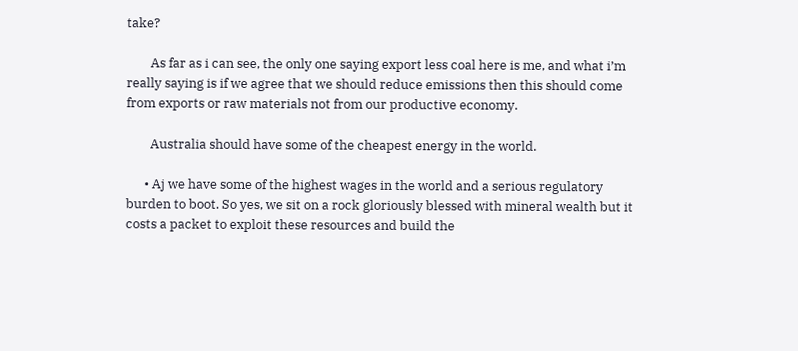take?

        As far as i can see, the only one saying export less coal here is me, and what i’m really saying is if we agree that we should reduce emissions then this should come from exports or raw materials not from our productive economy.

        Australia should have some of the cheapest energy in the world.

      • Aj we have some of the highest wages in the world and a serious regulatory burden to boot. So yes, we sit on a rock gloriously blessed with mineral wealth but it costs a packet to exploit these resources and build the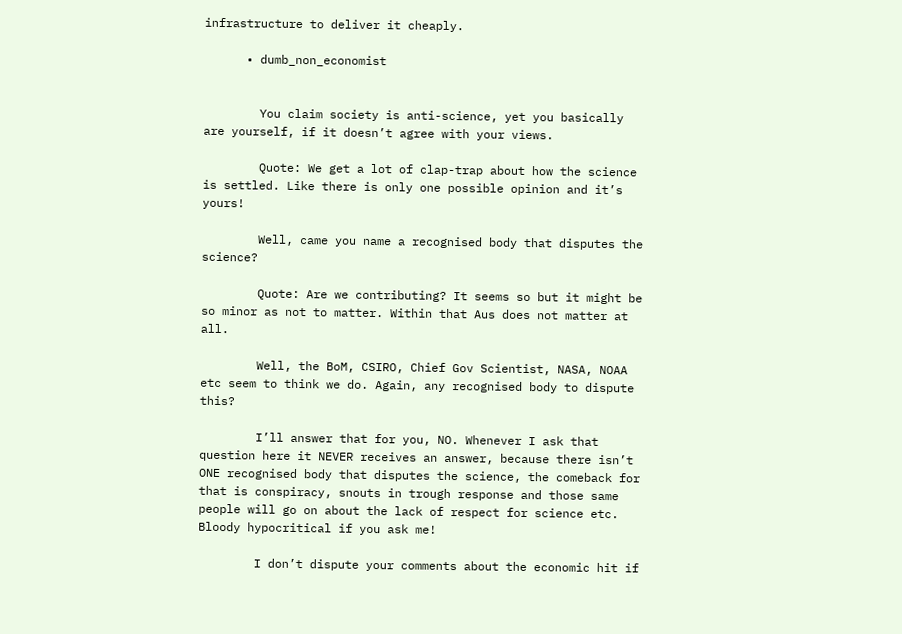infrastructure to deliver it cheaply.

      • dumb_non_economist


        You claim society is anti-science, yet you basically are yourself, if it doesn’t agree with your views.

        Quote: We get a lot of clap-trap about how the science is settled. Like there is only one possible opinion and it’s yours!

        Well, came you name a recognised body that disputes the science?

        Quote: Are we contributing? It seems so but it might be so minor as not to matter. Within that Aus does not matter at all.

        Well, the BoM, CSIRO, Chief Gov Scientist, NASA, NOAA etc seem to think we do. Again, any recognised body to dispute this?

        I’ll answer that for you, NO. Whenever I ask that question here it NEVER receives an answer, because there isn’t ONE recognised body that disputes the science, the comeback for that is conspiracy, snouts in trough response and those same people will go on about the lack of respect for science etc. Bloody hypocritical if you ask me!

        I don’t dispute your comments about the economic hit if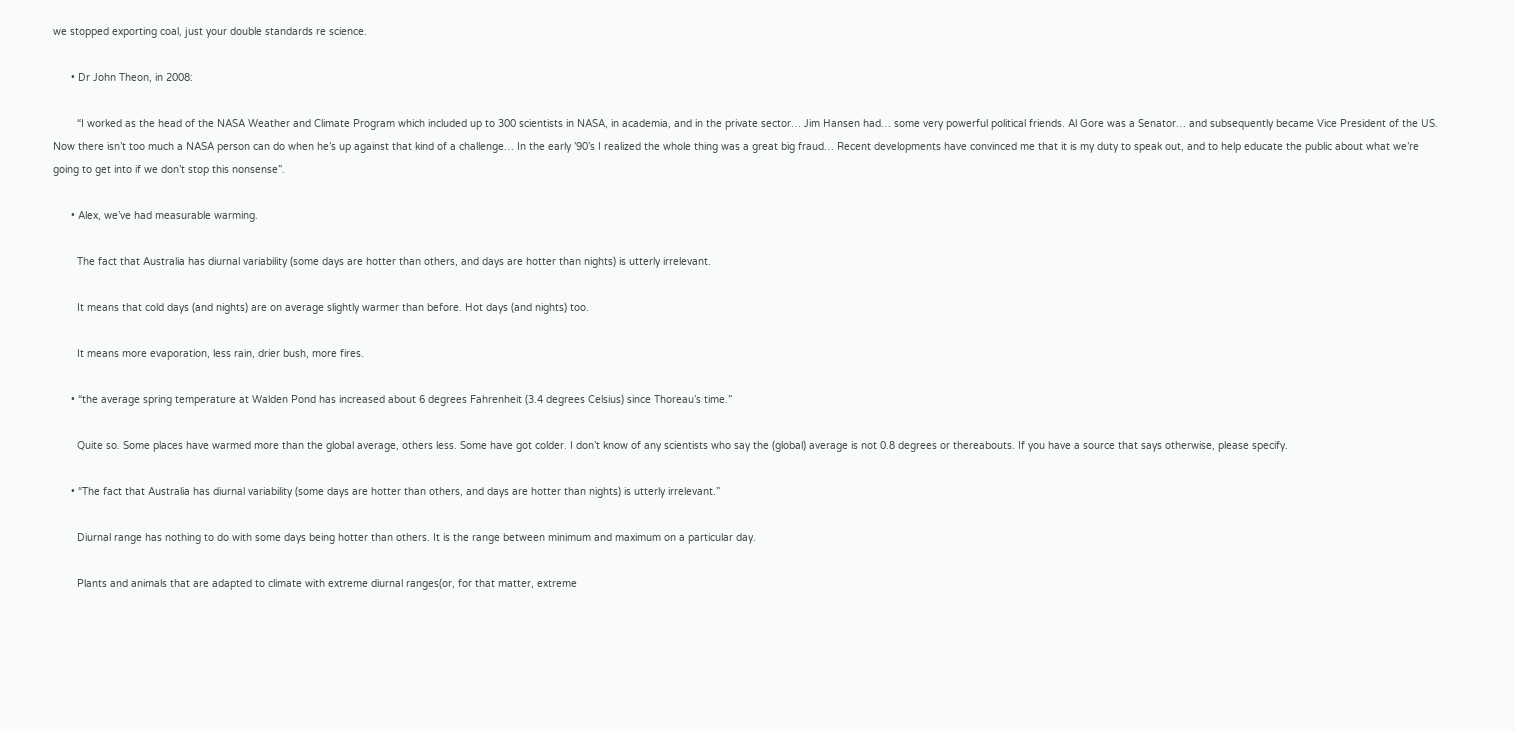we stopped exporting coal, just your double standards re science.

      • Dr John Theon, in 2008:

        “I worked as the head of the NASA Weather and Climate Program which included up to 300 scientists in NASA, in academia, and in the private sector… Jim Hansen had… some very powerful political friends. Al Gore was a Senator… and subsequently became Vice President of the US. Now there isn’t too much a NASA person can do when he’s up against that kind of a challenge… In the early ’90’s I realized the whole thing was a great big fraud… Recent developments have convinced me that it is my duty to speak out, and to help educate the public about what we’re going to get into if we don’t stop this nonsense”.

      • Alex, we’ve had measurable warming.

        The fact that Australia has diurnal variability (some days are hotter than others, and days are hotter than nights) is utterly irrelevant.

        It means that cold days (and nights) are on average slightly warmer than before. Hot days (and nights) too.

        It means more evaporation, less rain, drier bush, more fires.

      • “the average spring temperature at Walden Pond has increased about 6 degrees Fahrenheit (3.4 degrees Celsius) since Thoreau’s time.”

        Quite so. Some places have warmed more than the global average, others less. Some have got colder. I don’t know of any scientists who say the (global) average is not 0.8 degrees or thereabouts. If you have a source that says otherwise, please specify.

      • “The fact that Australia has diurnal variability (some days are hotter than others, and days are hotter than nights) is utterly irrelevant.”

        Diurnal range has nothing to do with some days being hotter than others. It is the range between minimum and maximum on a particular day.

        Plants and animals that are adapted to climate with extreme diurnal ranges(or, for that matter, extreme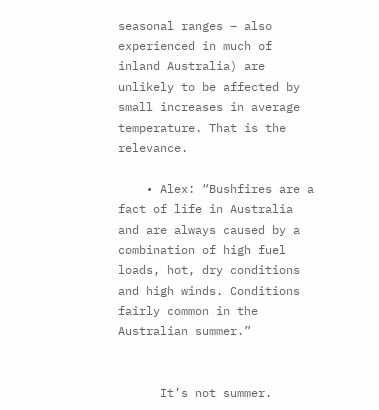seasonal ranges – also experienced in much of inland Australia) are unlikely to be affected by small increases in average temperature. That is the relevance.

    • Alex: “Bushfires are a fact of life in Australia and are always caused by a combination of high fuel loads, hot, dry conditions and high winds. Conditions fairly common in the Australian summer.”


      It’s not summer.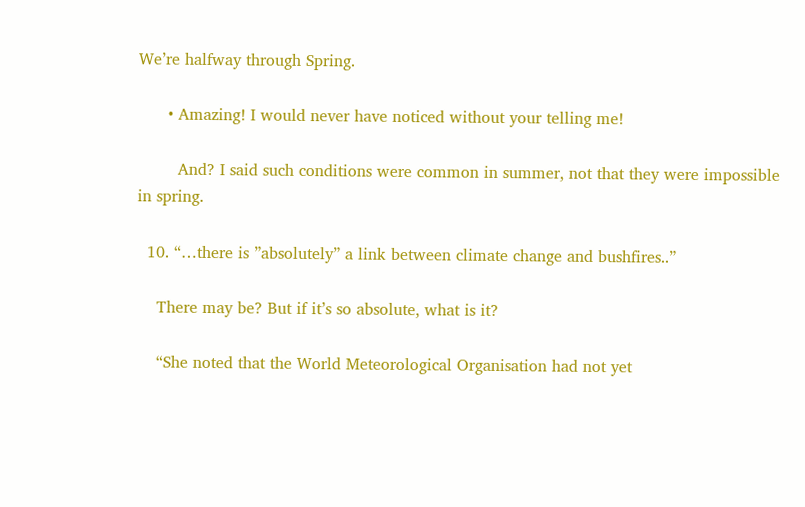We’re halfway through Spring.

      • Amazing! I would never have noticed without your telling me!

        And? I said such conditions were common in summer, not that they were impossible in spring.

  10. “…there is ”absolutely” a link between climate change and bushfires..”

    There may be? But if it’s so absolute, what is it?

    “She noted that the World Meteorological Organisation had not yet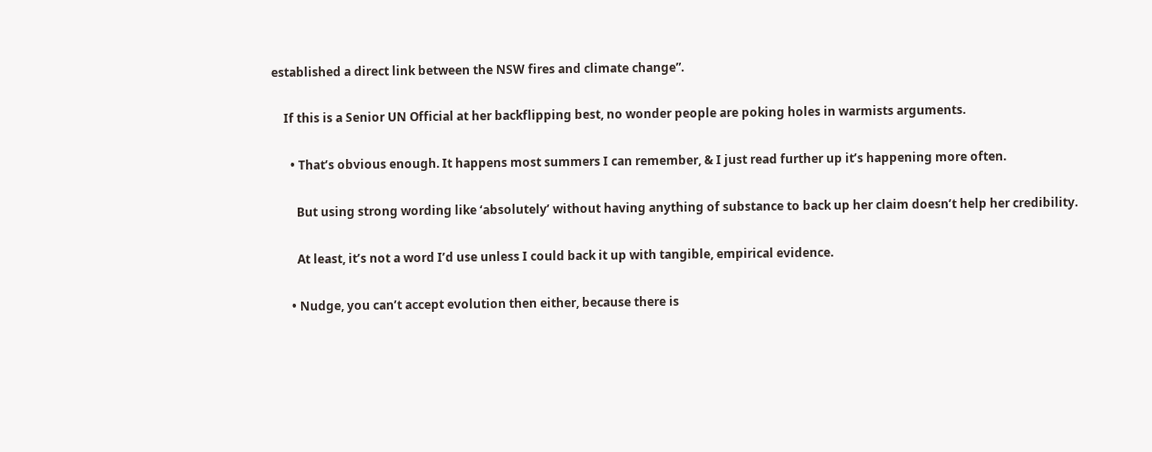established a direct link between the NSW fires and climate change”.

    If this is a Senior UN Official at her backflipping best, no wonder people are poking holes in warmists arguments.

      • That’s obvious enough. It happens most summers I can remember, & I just read further up it’s happening more often.

        But using strong wording like ‘absolutely’ without having anything of substance to back up her claim doesn’t help her credibility.

        At least, it’s not a word I’d use unless I could back it up with tangible, empirical evidence.

      • Nudge, you can’t accept evolution then either, because there is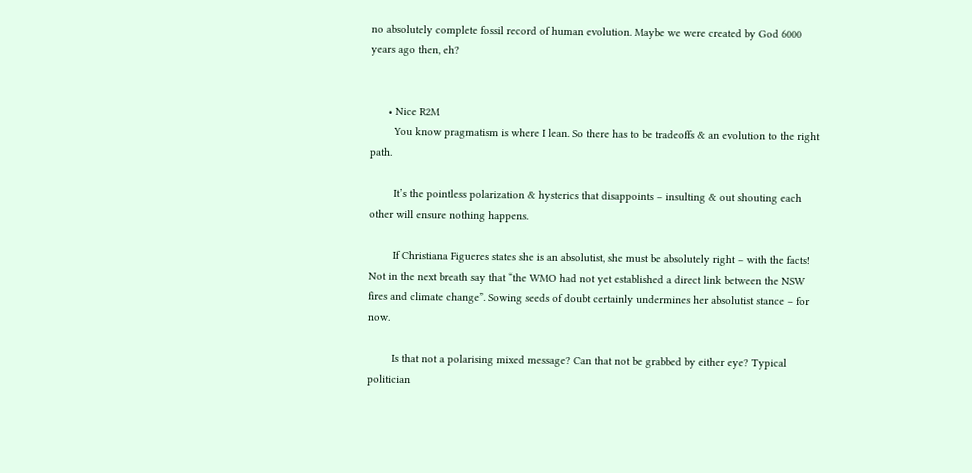no absolutely complete fossil record of human evolution. Maybe we were created by God 6000 years ago then, eh?


      • Nice R2M
        You know pragmatism is where I lean. So there has to be tradeoffs & an evolution to the right path.

        It’s the pointless polarization & hysterics that disappoints – insulting & out shouting each other will ensure nothing happens.

        If Christiana Figueres states she is an absolutist, she must be absolutely right – with the facts! Not in the next breath say that “the WMO had not yet established a direct link between the NSW fires and climate change”. Sowing seeds of doubt certainly undermines her absolutist stance – for now.

        Is that not a polarising mixed message? Can that not be grabbed by either eye? Typical politician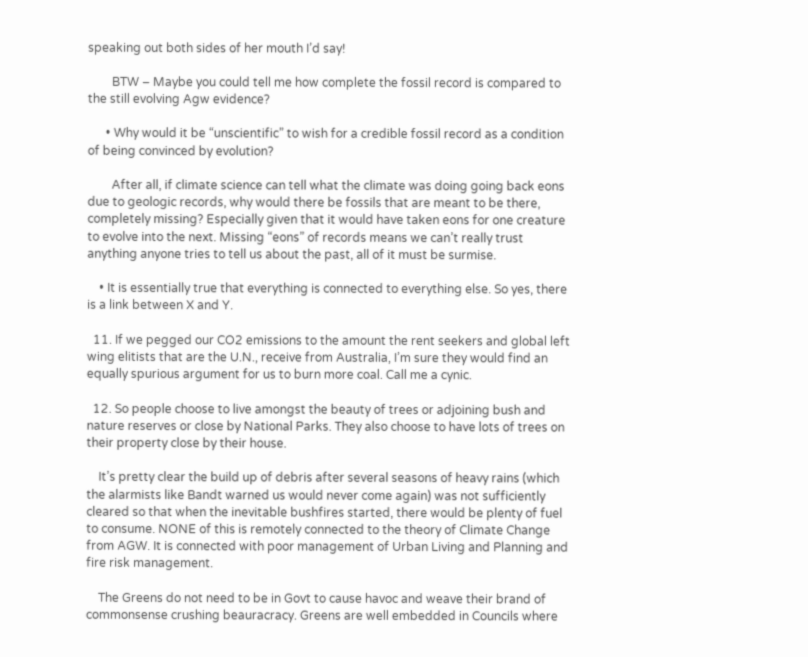speaking out both sides of her mouth I’d say!

        BTW – Maybe you could tell me how complete the fossil record is compared to the still evolving Agw evidence?

      • Why would it be “unscientific” to wish for a credible fossil record as a condition of being convinced by evolution?

        After all, if climate science can tell what the climate was doing going back eons due to geologic records, why would there be fossils that are meant to be there, completely missing? Especially given that it would have taken eons for one creature to evolve into the next. Missing “eons” of records means we can’t really trust anything anyone tries to tell us about the past, all of it must be surmise.

    • It is essentially true that everything is connected to everything else. So yes, there is a link between X and Y.

  11. If we pegged our CO2 emissions to the amount the rent seekers and global left wing elitists that are the U.N., receive from Australia, I’m sure they would find an equally spurious argument for us to burn more coal. Call me a cynic.

  12. So people choose to live amongst the beauty of trees or adjoining bush and nature reserves or close by National Parks. They also choose to have lots of trees on their property close by their house.

    It’s pretty clear the build up of debris after several seasons of heavy rains (which the alarmists like Bandt warned us would never come again) was not sufficiently cleared so that when the inevitable bushfires started, there would be plenty of fuel to consume. NONE of this is remotely connected to the theory of Climate Change from AGW. It is connected with poor management of Urban Living and Planning and fire risk management.

    The Greens do not need to be in Govt to cause havoc and weave their brand of commonsense crushing beauracracy. Greens are well embedded in Councils where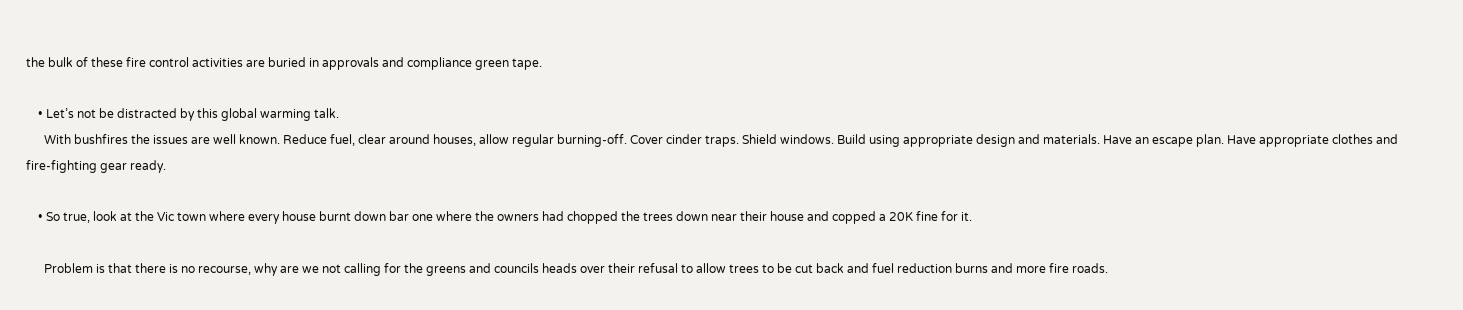the bulk of these fire control activities are buried in approvals and compliance green tape.

    • Let’s not be distracted by this global warming talk.
      With bushfires the issues are well known. Reduce fuel, clear around houses, allow regular burning-off. Cover cinder traps. Shield windows. Build using appropriate design and materials. Have an escape plan. Have appropriate clothes and fire-fighting gear ready.

    • So true, look at the Vic town where every house burnt down bar one where the owners had chopped the trees down near their house and copped a 20K fine for it.

      Problem is that there is no recourse, why are we not calling for the greens and councils heads over their refusal to allow trees to be cut back and fuel reduction burns and more fire roads.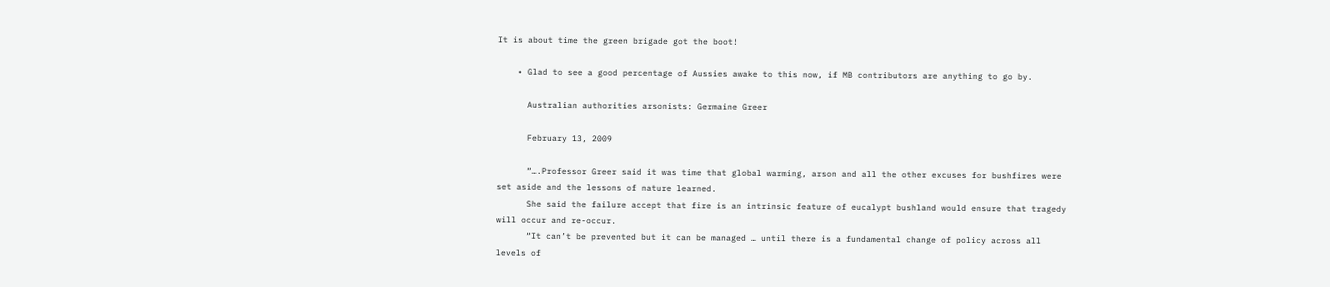It is about time the green brigade got the boot!

    • Glad to see a good percentage of Aussies awake to this now, if MB contributors are anything to go by.

      Australian authorities arsonists: Germaine Greer

      February 13, 2009

      “….Professor Greer said it was time that global warming, arson and all the other excuses for bushfires were set aside and the lessons of nature learned.
      She said the failure accept that fire is an intrinsic feature of eucalypt bushland would ensure that tragedy will occur and re-occur.
      “It can’t be prevented but it can be managed … until there is a fundamental change of policy across all levels of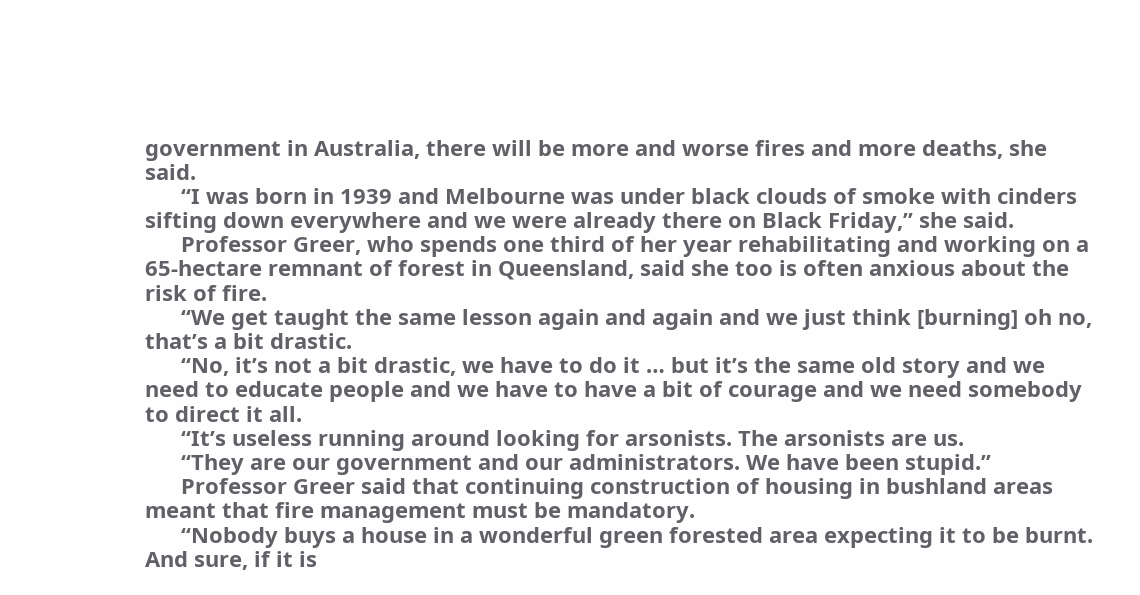government in Australia, there will be more and worse fires and more deaths, she said.
      “I was born in 1939 and Melbourne was under black clouds of smoke with cinders sifting down everywhere and we were already there on Black Friday,” she said.
      Professor Greer, who spends one third of her year rehabilitating and working on a 65-hectare remnant of forest in Queensland, said she too is often anxious about the risk of fire.
      “We get taught the same lesson again and again and we just think [burning] oh no, that’s a bit drastic.
      “No, it’s not a bit drastic, we have to do it … but it’s the same old story and we need to educate people and we have to have a bit of courage and we need somebody to direct it all.
      “It’s useless running around looking for arsonists. The arsonists are us.
      “They are our government and our administrators. We have been stupid.”
      Professor Greer said that continuing construction of housing in bushland areas meant that fire management must be mandatory.
      “Nobody buys a house in a wonderful green forested area expecting it to be burnt. And sure, if it is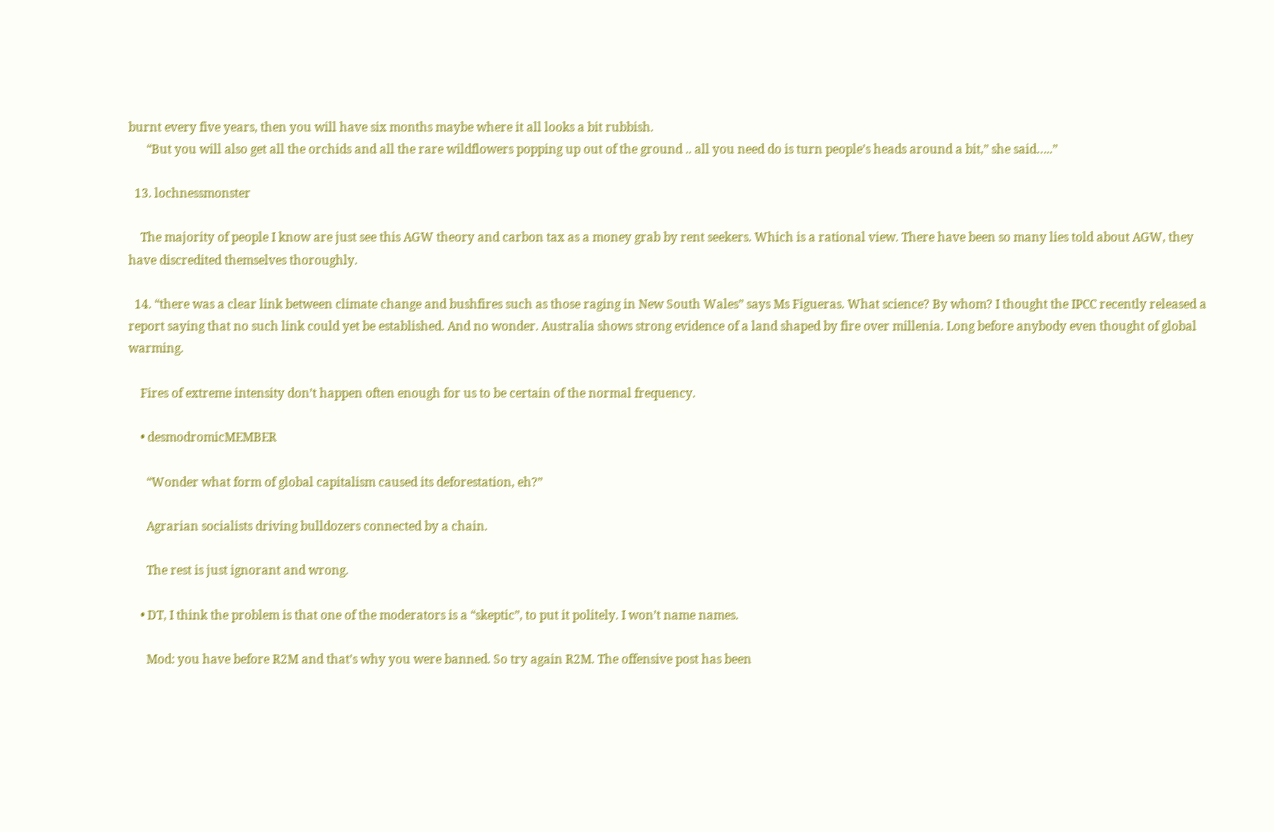burnt every five years, then you will have six months maybe where it all looks a bit rubbish.
      “But you will also get all the orchids and all the rare wildflowers popping up out of the ground .. all you need do is turn people’s heads around a bit,” she said…..”

  13. lochnessmonster

    The majority of people I know are just see this AGW theory and carbon tax as a money grab by rent seekers. Which is a rational view. There have been so many lies told about AGW, they have discredited themselves thoroughly.

  14. “there was a clear link between climate change and bushfires such as those raging in New South Wales” says Ms Figueras. What science? By whom? I thought the IPCC recently released a report saying that no such link could yet be established. And no wonder. Australia shows strong evidence of a land shaped by fire over millenia. Long before anybody even thought of global warming.

    Fires of extreme intensity don’t happen often enough for us to be certain of the normal frequency.

    • desmodromicMEMBER

      “Wonder what form of global capitalism caused its deforestation, eh?”

      Agrarian socialists driving bulldozers connected by a chain.

      The rest is just ignorant and wrong.

    • DT, I think the problem is that one of the moderators is a “skeptic”, to put it politely. I won’t name names.

      Mod: you have before R2M and that’s why you were banned. So try again R2M. The offensive post has been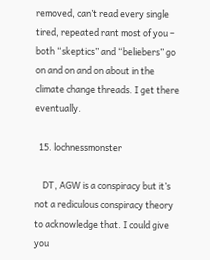removed, can’t read every single tired, repeated rant most of you – both “skeptics” and “beliebers” go on and on and on about in the climate change threads. I get there eventually.

  15. lochnessmonster

    DT, AGW is a conspiracy but it’s not a rediculous conspiracy theory to acknowledge that. I could give you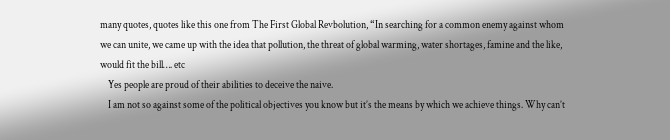many quotes, quotes like this one from The First Global Revbolution, “In searching for a common enemy against whom we can unite, we came up with the idea that pollution, the threat of global warming, water shortages, famine and the like, would fit the bill…. etc
    Yes people are proud of their abilities to deceive the naive.
    I am not so against some of the political objectives you know but it’s the means by which we achieve things. Why can’t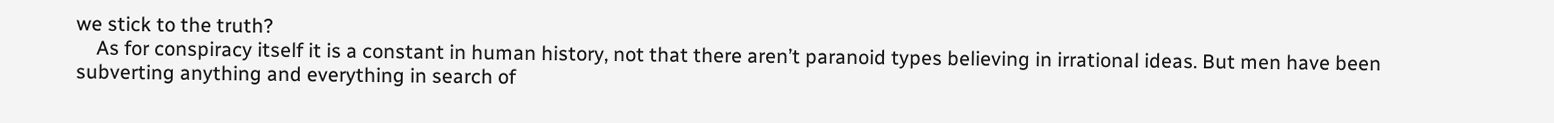we stick to the truth?
    As for conspiracy itself it is a constant in human history, not that there aren’t paranoid types believing in irrational ideas. But men have been subverting anything and everything in search of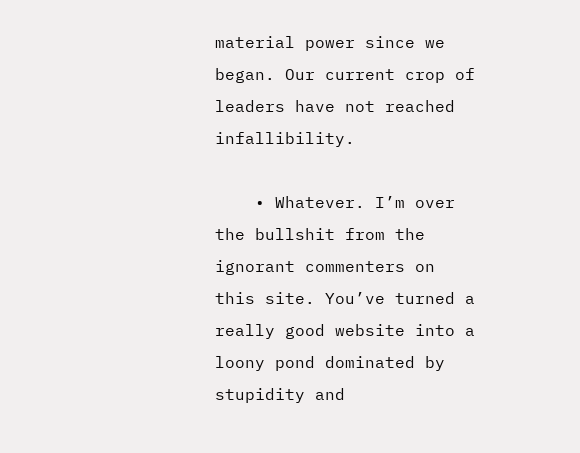material power since we began. Our current crop of leaders have not reached infallibility.

    • Whatever. I’m over the bullshit from the ignorant commenters on this site. You’ve turned a really good website into a loony pond dominated by stupidity and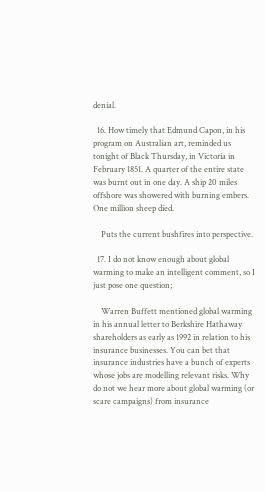denial.

  16. How timely that Edmund Capon, in his program on Australian art, reminded us tonight of Black Thursday, in Victoria in February 1851. A quarter of the entire state was burnt out in one day. A ship 20 miles offshore was showered with burning embers. One million sheep died.

    Puts the current bushfires into perspective.

  17. I do not know enough about global warming to make an intelligent comment, so I just pose one question;

    Warren Buffett mentioned global warming in his annual letter to Berkshire Hathaway shareholders as early as 1992 in relation to his insurance businesses. You can bet that insurance industries have a bunch of experts whose jobs are modelling relevant risks. Why do not we hear more about global warming (or scare campaigns) from insurance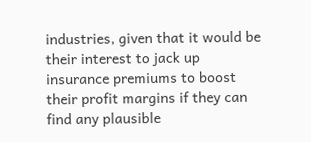industries, given that it would be their interest to jack up insurance premiums to boost their profit margins if they can find any plausible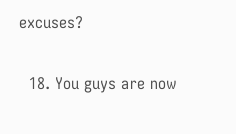excuses?

  18. You guys are now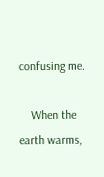confusing me.

    When the earth warms,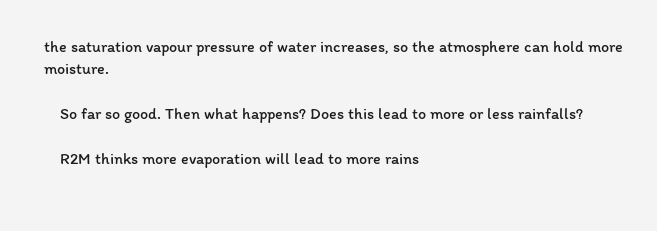the saturation vapour pressure of water increases, so the atmosphere can hold more moisture.

    So far so good. Then what happens? Does this lead to more or less rainfalls?

    R2M thinks more evaporation will lead to more rains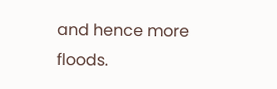and hence more floods.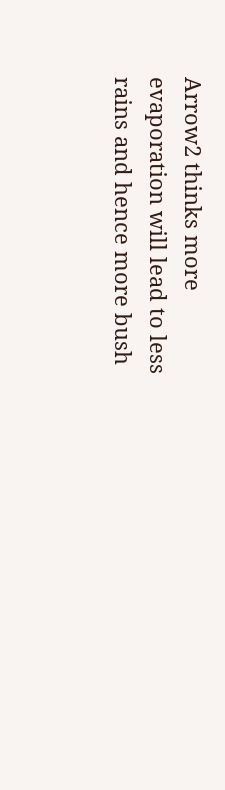Arrow2 thinks more evaporation will lead to less rains and hence more bush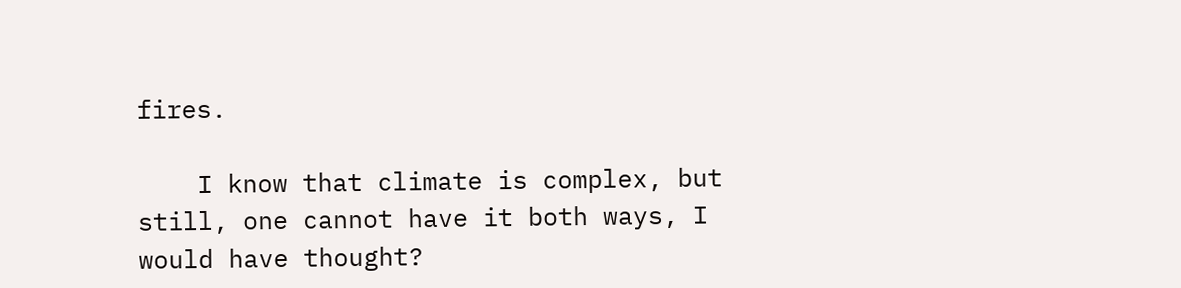fires.

    I know that climate is complex, but still, one cannot have it both ways, I would have thought?